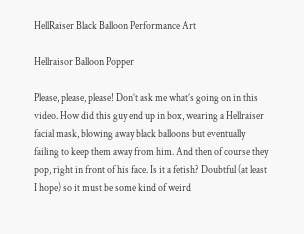HellRaiser Black Balloon Performance Art

Hellraisor Balloon Popper

Please, please, please! Don’t ask me what’s going on in this video. How did this guy end up in box, wearing a Hellraiser facial mask, blowing away black balloons but eventually failing to keep them away from him. And then of course they pop, right in front of his face. Is it a fetish? Doubtful (at least I hope) so it must be some kind of weird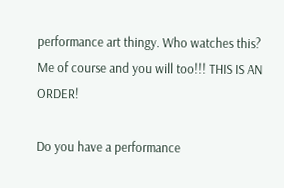performance art thingy. Who watches this? Me of course and you will too!!! THIS IS AN ORDER!

Do you have a performance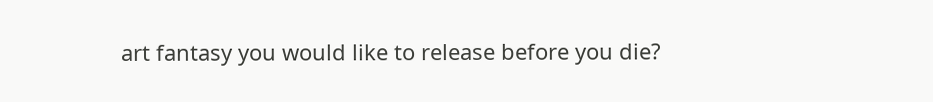art fantasy you would like to release before you die?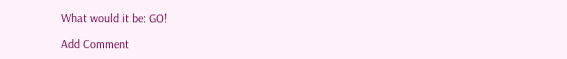What would it be: GO!

Add Comment